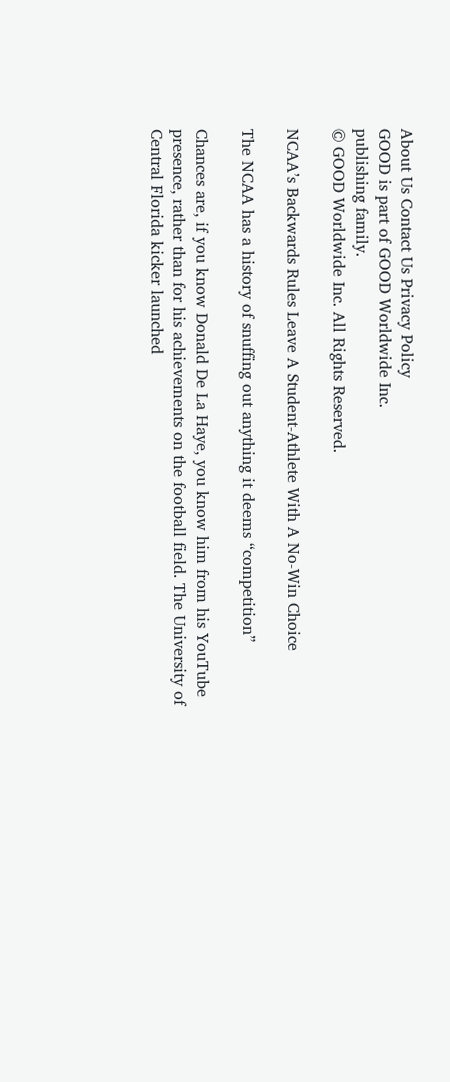About Us Contact Us Privacy Policy
GOOD is part of GOOD Worldwide Inc.
publishing family.
© GOOD Worldwide Inc. All Rights Reserved.

NCAA’s Backwards Rules Leave A Student-Athlete With A No-Win Choice

The NCAA has a history of snuffing out anything it deems “competition”

Chances are, if you know Donald De La Haye, you know him from his YouTube presence, rather than for his achievements on the football field. The University of Central Florida kicker launched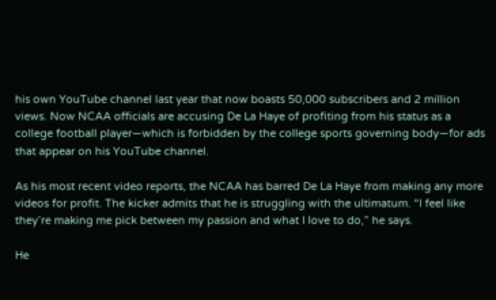his own YouTube channel last year that now boasts 50,000 subscribers and 2 million views. Now NCAA officials are accusing De La Haye of profiting from his status as a college football player—which is forbidden by the college sports governing body—for ads that appear on his YouTube channel.

As his most recent video reports, the NCAA has barred De La Haye from making any more videos for profit. The kicker admits that he is struggling with the ultimatum. “I feel like they’re making me pick between my passion and what I love to do,” he says.

He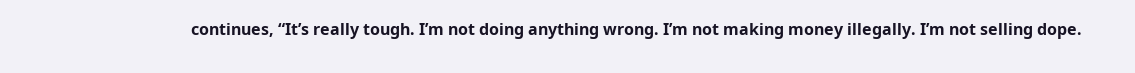continues, “It’s really tough. I’m not doing anything wrong. I’m not making money illegally. I’m not selling dope.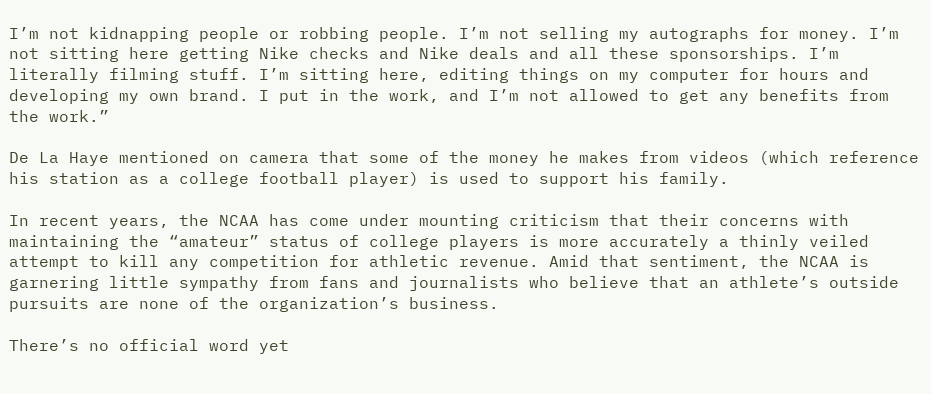I’m not kidnapping people or robbing people. I’m not selling my autographs for money. I’m not sitting here getting Nike checks and Nike deals and all these sponsorships. I’m literally filming stuff. I’m sitting here, editing things on my computer for hours and developing my own brand. I put in the work, and I’m not allowed to get any benefits from the work.”

De La Haye mentioned on camera that some of the money he makes from videos (which reference his station as a college football player) is used to support his family.

In recent years, the NCAA has come under mounting criticism that their concerns with maintaining the “amateur” status of college players is more accurately a thinly veiled attempt to kill any competition for athletic revenue. Amid that sentiment, the NCAA is garnering little sympathy from fans and journalists who believe that an athlete’s outside pursuits are none of the organization’s business.

There’s no official word yet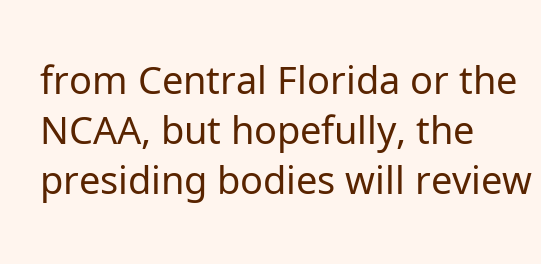from Central Florida or the NCAA, but hopefully, the presiding bodies will review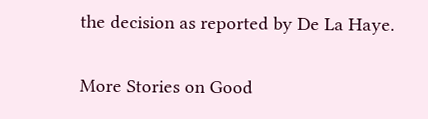the decision as reported by De La Haye.

More Stories on Good